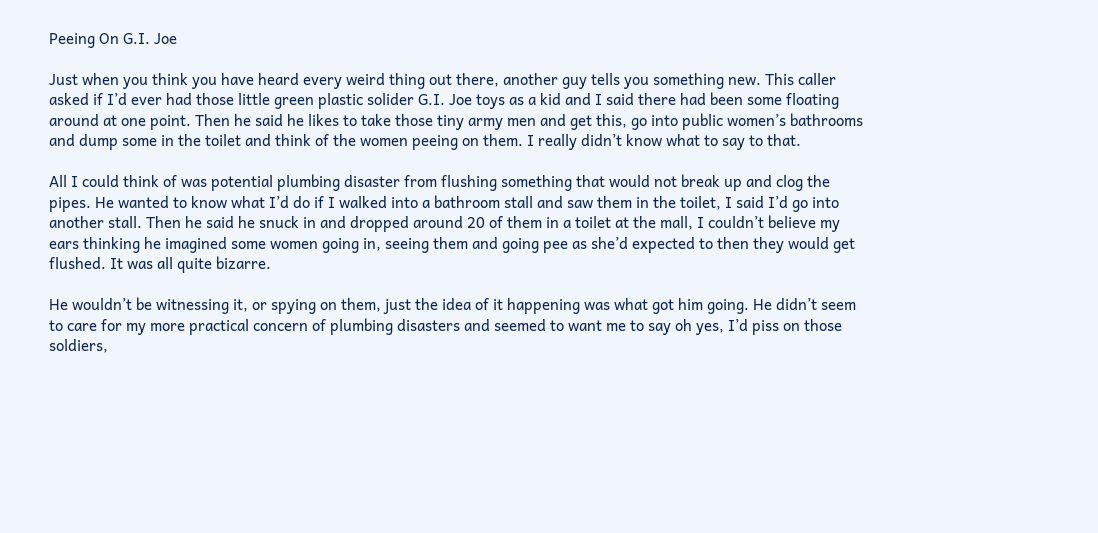Peeing On G.I. Joe

Just when you think you have heard every weird thing out there, another guy tells you something new. This caller asked if I’d ever had those little green plastic solider G.I. Joe toys as a kid and I said there had been some floating around at one point. Then he said he likes to take those tiny army men and get this, go into public women’s bathrooms and dump some in the toilet and think of the women peeing on them. I really didn’t know what to say to that.

All I could think of was potential plumbing disaster from flushing something that would not break up and clog the pipes. He wanted to know what I’d do if I walked into a bathroom stall and saw them in the toilet, I said I’d go into another stall. Then he said he snuck in and dropped around 20 of them in a toilet at the mall, I couldn’t believe my ears thinking he imagined some women going in, seeing them and going pee as she’d expected to then they would get flushed. It was all quite bizarre.

He wouldn’t be witnessing it, or spying on them, just the idea of it happening was what got him going. He didn’t seem to care for my more practical concern of plumbing disasters and seemed to want me to say oh yes, I’d piss on those soldiers,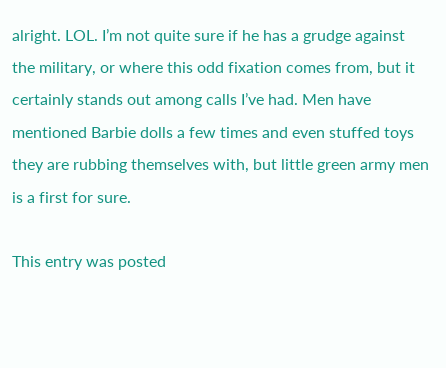alright. LOL. I’m not quite sure if he has a grudge against the military, or where this odd fixation comes from, but it certainly stands out among calls I’ve had. Men have mentioned Barbie dolls a few times and even stuffed toys they are rubbing themselves with, but little green army men is a first for sure.

This entry was posted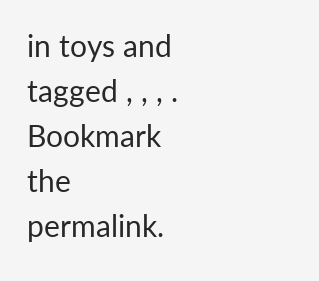in toys and tagged , , , . Bookmark the permalink.